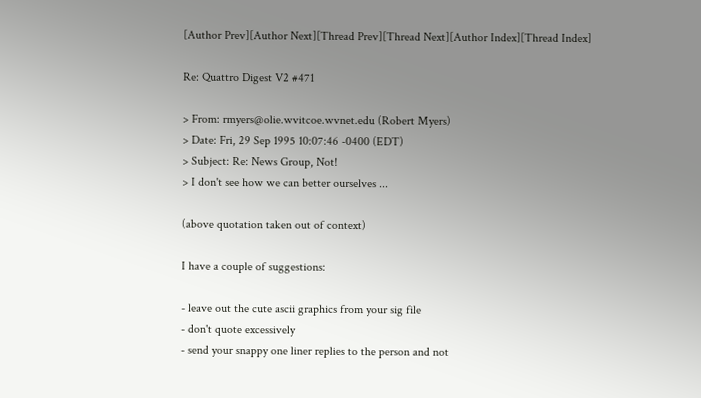[Author Prev][Author Next][Thread Prev][Thread Next][Author Index][Thread Index]

Re: Quattro Digest V2 #471

> From: rmyers@olie.wvitcoe.wvnet.edu (Robert Myers)
> Date: Fri, 29 Sep 1995 10:07:46 -0400 (EDT)
> Subject: Re: News Group, Not!
> I don't see how we can better ourselves ...

(above quotation taken out of context)

I have a couple of suggestions:

- leave out the cute ascii graphics from your sig file
- don't quote excessively
- send your snappy one liner replies to the person and not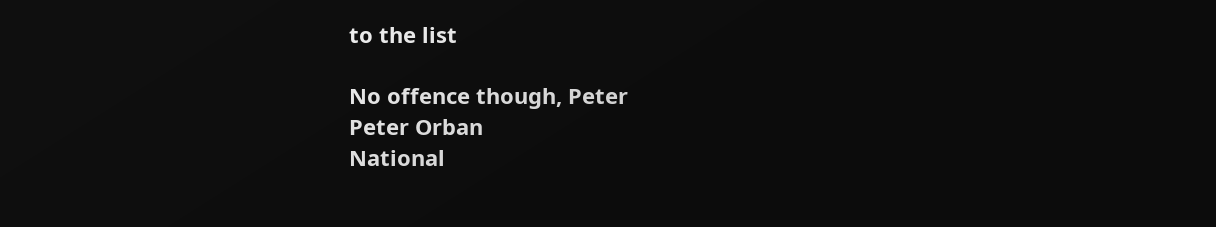to the list

No offence though, Peter
Peter Orban
National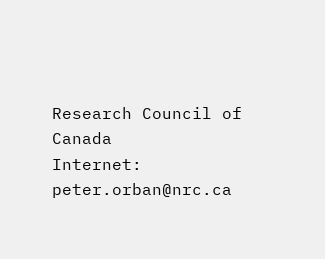Research Council of Canada
Internet: peter.orban@nrc.ca